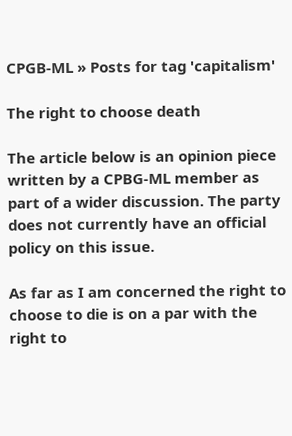CPGB-ML » Posts for tag 'capitalism'

The right to choose death

The article below is an opinion piece written by a CPBG-ML member as part of a wider discussion. The party does not currently have an official policy on this issue.

As far as I am concerned the right to choose to die is on a par with the right to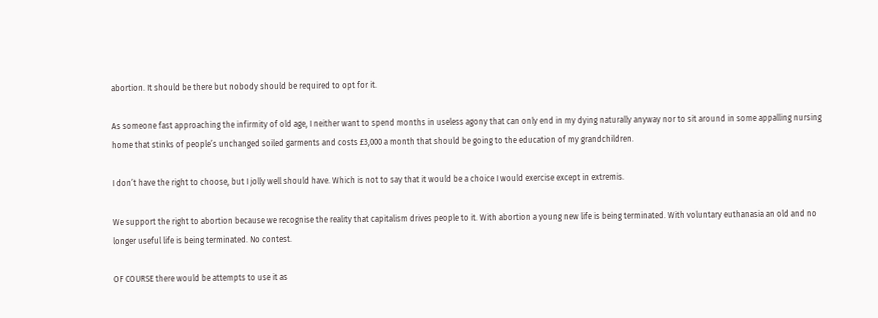abortion. It should be there but nobody should be required to opt for it.

As someone fast approaching the infirmity of old age, I neither want to spend months in useless agony that can only end in my dying naturally anyway nor to sit around in some appalling nursing home that stinks of people’s unchanged soiled garments and costs £3,000 a month that should be going to the education of my grandchildren.

I don’t have the right to choose, but I jolly well should have. Which is not to say that it would be a choice I would exercise except in extremis.

We support the right to abortion because we recognise the reality that capitalism drives people to it. With abortion a young new life is being terminated. With voluntary euthanasia an old and no longer useful life is being terminated. No contest.

OF COURSE there would be attempts to use it as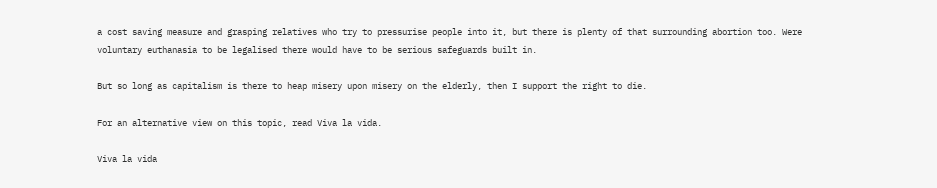a cost saving measure and grasping relatives who try to pressurise people into it, but there is plenty of that surrounding abortion too. Were voluntary euthanasia to be legalised there would have to be serious safeguards built in.

But so long as capitalism is there to heap misery upon misery on the elderly, then I support the right to die.

For an alternative view on this topic, read Viva la vida.

Viva la vida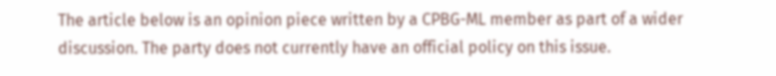The article below is an opinion piece written by a CPBG-ML member as part of a wider discussion. The party does not currently have an official policy on this issue.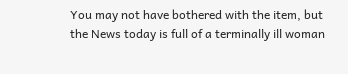You may not have bothered with the item, but the News today is full of a terminally ill woman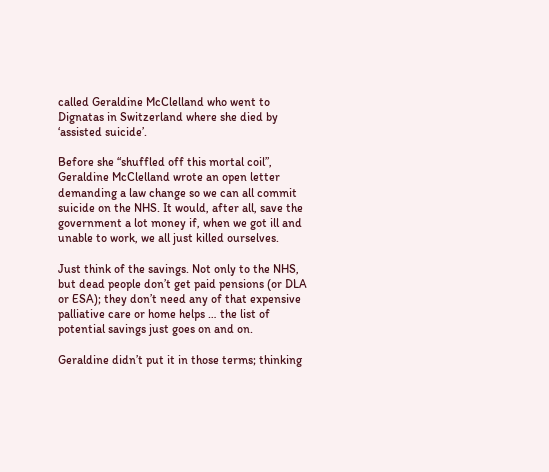called Geraldine McClelland who went to Dignatas in Switzerland where she died by ‘assisted suicide’.

Before she “shuffled off this mortal coil”, Geraldine McClelland wrote an open letter demanding a law change so we can all commit suicide on the NHS. It would, after all, save the government a lot money if, when we got ill and unable to work, we all just killed ourselves.

Just think of the savings. Not only to the NHS, but dead people don’t get paid pensions (or DLA or ESA); they don’t need any of that expensive palliative care or home helps … the list of potential savings just goes on and on.

Geraldine didn’t put it in those terms; thinking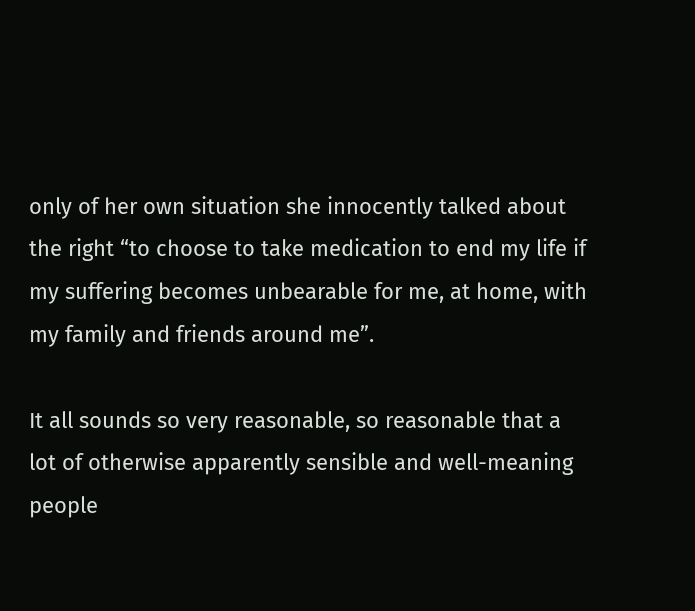only of her own situation she innocently talked about the right “to choose to take medication to end my life if my suffering becomes unbearable for me, at home, with my family and friends around me”.

It all sounds so very reasonable, so reasonable that a lot of otherwise apparently sensible and well-meaning people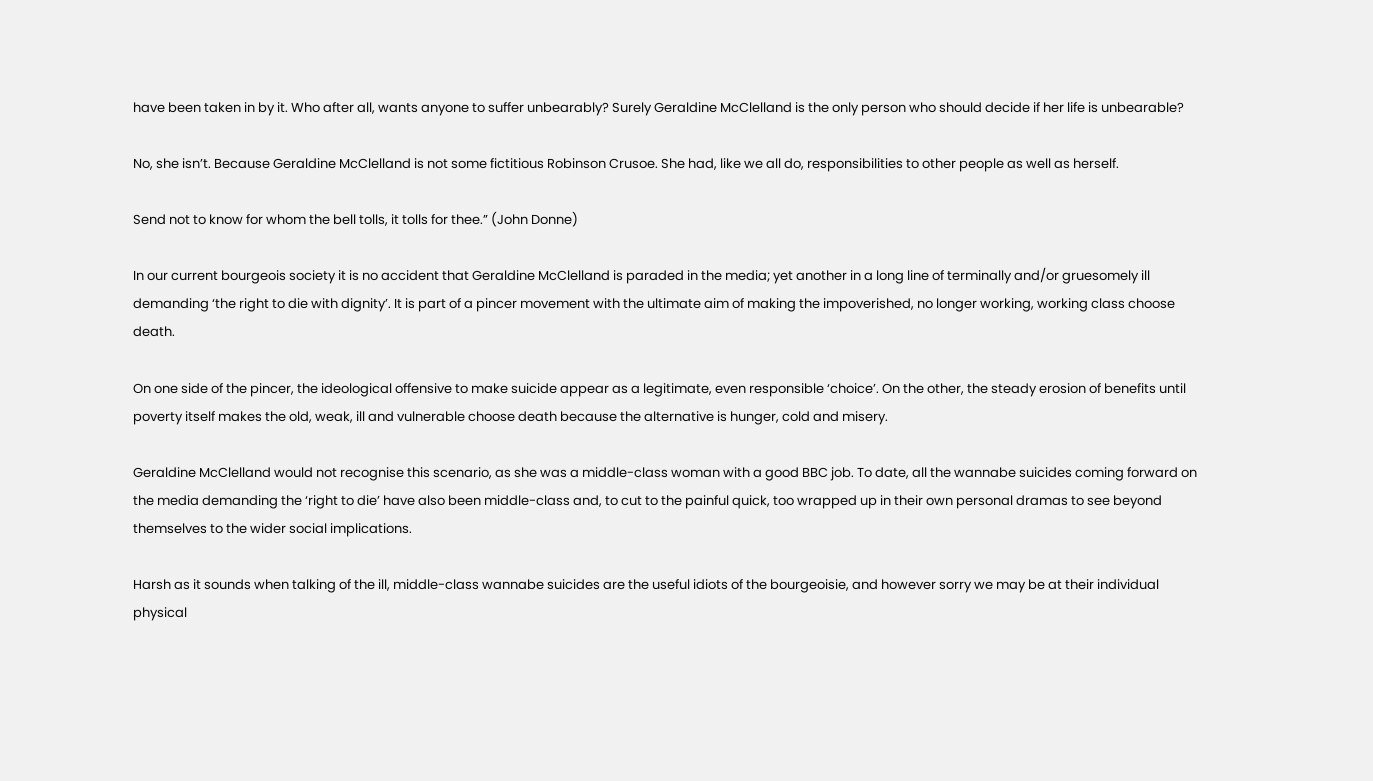have been taken in by it. Who after all, wants anyone to suffer unbearably? Surely Geraldine McClelland is the only person who should decide if her life is unbearable?

No, she isn’t. Because Geraldine McClelland is not some fictitious Robinson Crusoe. She had, like we all do, responsibilities to other people as well as herself.

Send not to know for whom the bell tolls, it tolls for thee.” (John Donne)

In our current bourgeois society it is no accident that Geraldine McClelland is paraded in the media; yet another in a long line of terminally and/or gruesomely ill demanding ‘the right to die with dignity’. It is part of a pincer movement with the ultimate aim of making the impoverished, no longer working, working class choose death.

On one side of the pincer, the ideological offensive to make suicide appear as a legitimate, even responsible ‘choice’. On the other, the steady erosion of benefits until poverty itself makes the old, weak, ill and vulnerable choose death because the alternative is hunger, cold and misery.

Geraldine McClelland would not recognise this scenario, as she was a middle-class woman with a good BBC job. To date, all the wannabe suicides coming forward on the media demanding the ‘right to die’ have also been middle-class and, to cut to the painful quick, too wrapped up in their own personal dramas to see beyond themselves to the wider social implications.

Harsh as it sounds when talking of the ill, middle-class wannabe suicides are the useful idiots of the bourgeoisie, and however sorry we may be at their individual physical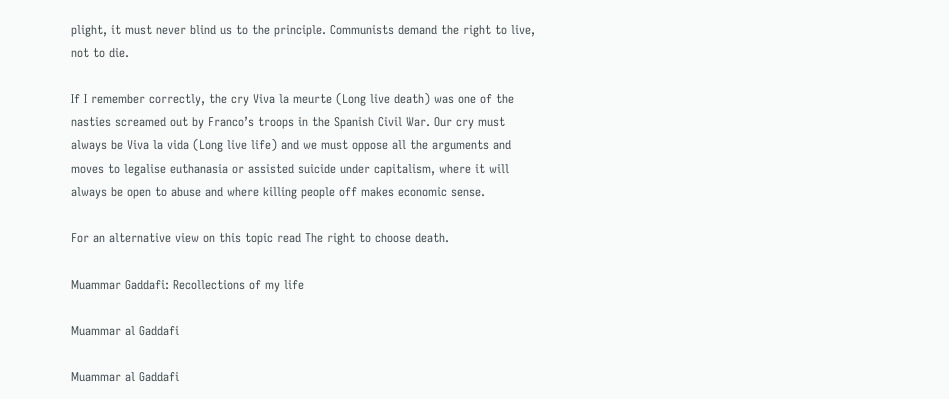plight, it must never blind us to the principle. Communists demand the right to live, not to die.

If I remember correctly, the cry Viva la meurte (Long live death) was one of the nasties screamed out by Franco’s troops in the Spanish Civil War. Our cry must always be Viva la vida (Long live life) and we must oppose all the arguments and moves to legalise euthanasia or assisted suicide under capitalism, where it will always be open to abuse and where killing people off makes economic sense.

For an alternative view on this topic read The right to choose death.

Muammar Gaddafi: Recollections of my life

Muammar al Gaddafi

Muammar al Gaddafi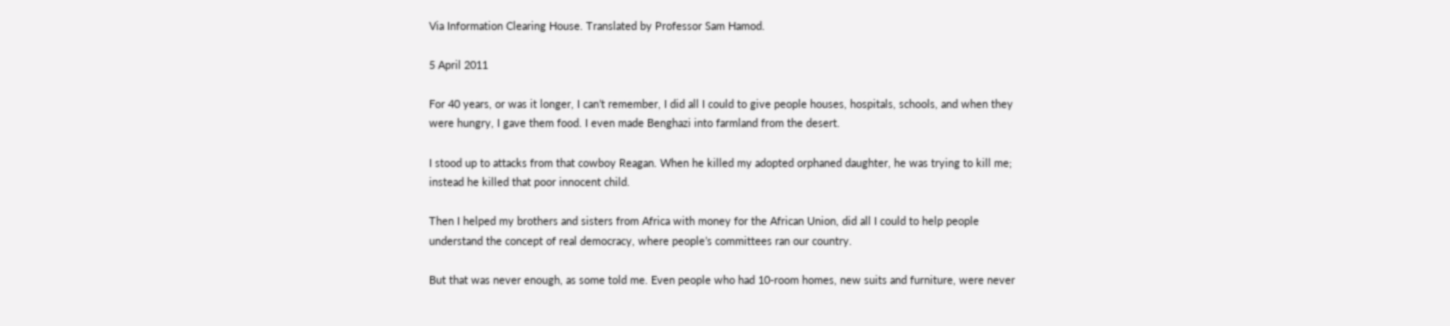Via Information Clearing House. Translated by Professor Sam Hamod.

5 April 2011

For 40 years, or was it longer, I can’t remember, I did all I could to give people houses, hospitals, schools, and when they were hungry, I gave them food. I even made Benghazi into farmland from the desert.

I stood up to attacks from that cowboy Reagan. When he killed my adopted orphaned daughter, he was trying to kill me; instead he killed that poor innocent child.

Then I helped my brothers and sisters from Africa with money for the African Union, did all I could to help people understand the concept of real democracy, where people’s committees ran our country.

But that was never enough, as some told me. Even people who had 10-room homes, new suits and furniture, were never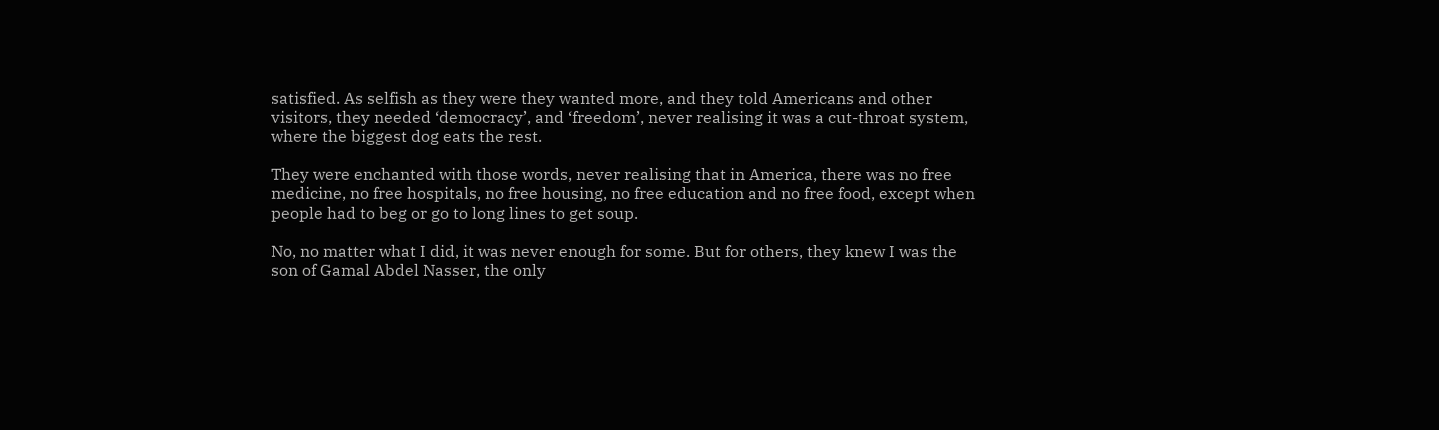satisfied. As selfish as they were they wanted more, and they told Americans and other visitors, they needed ‘democracy’, and ‘freedom’, never realising it was a cut-throat system, where the biggest dog eats the rest.

They were enchanted with those words, never realising that in America, there was no free medicine, no free hospitals, no free housing, no free education and no free food, except when people had to beg or go to long lines to get soup.

No, no matter what I did, it was never enough for some. But for others, they knew I was the son of Gamal Abdel Nasser, the only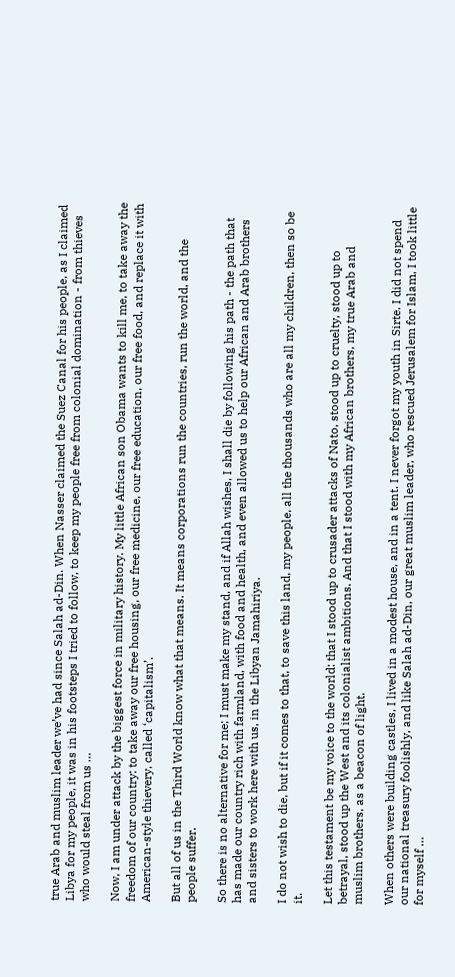true Arab and muslim leader we’ve had since Salah ad-Din. When Nasser claimed the Suez Canal for his people, as I claimed Libya for my people, it was in his footsteps I tried to follow, to keep my people free from colonial domination - from thieves who would steal from us …

Now, I am under attack by the biggest force in military history. My little African son Obama wants to kill me, to take away the freedom of our country: to take away our free housing, our free medicine, our free education, our free food, and replace it with American-style thievery, called ‘capitalism’.

But all of us in the Third World know what that means. It means corporations run the countries, run the world, and the people suffer.

So there is no alternative for me; I must make my stand, and if Allah wishes, I shall die by following his path - the path that has made our country rich with farmland, with food and health, and even allowed us to help our African and Arab brothers and sisters to work here with us, in the Libyan Jamahiriya.

I do not wish to die, but if it comes to that, to save this land, my people, all the thousands who are all my children, then so be it.

Let this testament be my voice to the world: that I stood up to crusader attacks of Nato, stood up to cruelty, stood up to betrayal, stood up the West and its colonialist ambitions. And that I stood with my African brothers, my true Arab and muslim brothers, as a beacon of light.

When others were building castles, I lived in a modest house, and in a tent. I never forgot my youth in Sirte. I did not spend our national treasury foolishly, and like Salah ad-Din, our great muslim leader, who rescued Jerusalem for Islam, I took little for myself …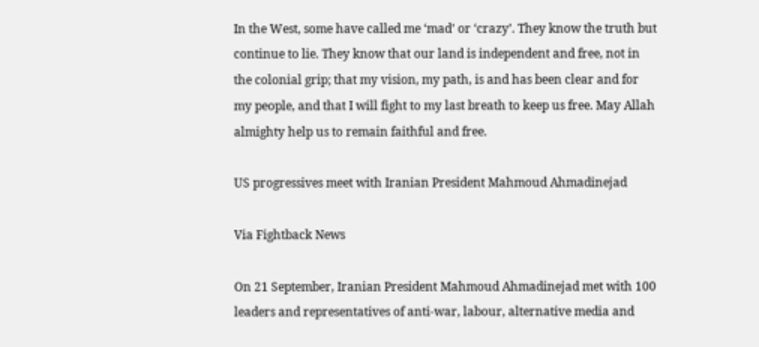In the West, some have called me ‘mad’ or ‘crazy’. They know the truth but continue to lie. They know that our land is independent and free, not in the colonial grip; that my vision, my path, is and has been clear and for my people, and that I will fight to my last breath to keep us free. May Allah almighty help us to remain faithful and free.

US progressives meet with Iranian President Mahmoud Ahmadinejad

Via Fightback News

On 21 September, Iranian President Mahmoud Ahmadinejad met with 100 leaders and representatives of anti-war, labour, alternative media and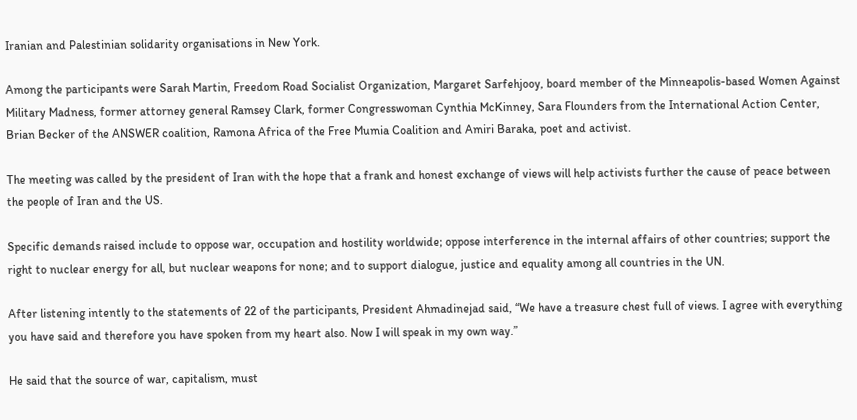Iranian and Palestinian solidarity organisations in New York.

Among the participants were Sarah Martin, Freedom Road Socialist Organization, Margaret Sarfehjooy, board member of the Minneapolis-based Women Against Military Madness, former attorney general Ramsey Clark, former Congresswoman Cynthia McKinney, Sara Flounders from the International Action Center, Brian Becker of the ANSWER coalition, Ramona Africa of the Free Mumia Coalition and Amiri Baraka, poet and activist.

The meeting was called by the president of Iran with the hope that a frank and honest exchange of views will help activists further the cause of peace between the people of Iran and the US.

Specific demands raised include to oppose war, occupation and hostility worldwide; oppose interference in the internal affairs of other countries; support the right to nuclear energy for all, but nuclear weapons for none; and to support dialogue, justice and equality among all countries in the UN.

After listening intently to the statements of 22 of the participants, President Ahmadinejad said, “We have a treasure chest full of views. I agree with everything you have said and therefore you have spoken from my heart also. Now I will speak in my own way.”

He said that the source of war, capitalism, must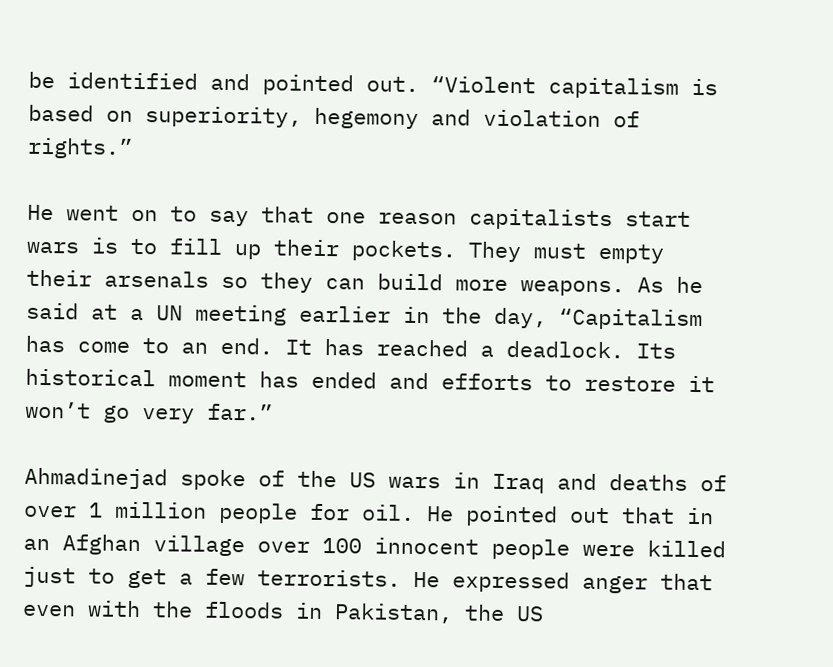be identified and pointed out. “Violent capitalism is based on superiority, hegemony and violation of rights.”

He went on to say that one reason capitalists start wars is to fill up their pockets. They must empty their arsenals so they can build more weapons. As he said at a UN meeting earlier in the day, “Capitalism has come to an end. It has reached a deadlock. Its historical moment has ended and efforts to restore it won’t go very far.”

Ahmadinejad spoke of the US wars in Iraq and deaths of over 1 million people for oil. He pointed out that in an Afghan village over 100 innocent people were killed just to get a few terrorists. He expressed anger that even with the floods in Pakistan, the US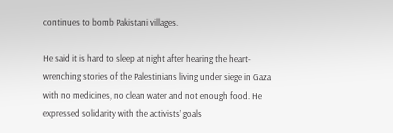continues to bomb Pakistani villages.

He said it is hard to sleep at night after hearing the heart-wrenching stories of the Palestinians living under siege in Gaza with no medicines, no clean water and not enough food. He expressed solidarity with the activists’ goals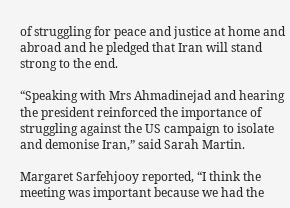of struggling for peace and justice at home and abroad and he pledged that Iran will stand strong to the end.

“Speaking with Mrs Ahmadinejad and hearing the president reinforced the importance of struggling against the US campaign to isolate and demonise Iran,” said Sarah Martin.

Margaret Sarfehjooy reported, “I think the meeting was important because we had the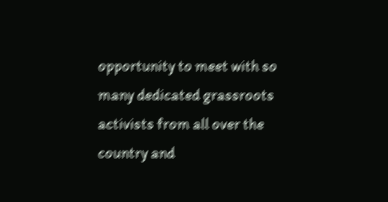opportunity to meet with so many dedicated grassroots activists from all over the country and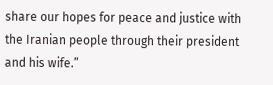share our hopes for peace and justice with the Iranian people through their president and his wife.”